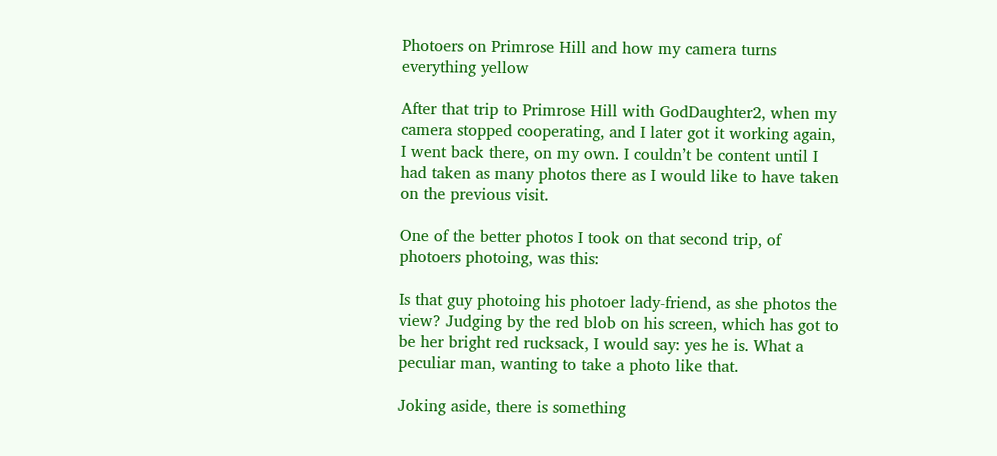Photoers on Primrose Hill and how my camera turns everything yellow

After that trip to Primrose Hill with GodDaughter2, when my camera stopped cooperating, and I later got it working again, I went back there, on my own. I couldn’t be content until I had taken as many photos there as I would like to have taken on the previous visit.

One of the better photos I took on that second trip, of photoers photoing, was this:

Is that guy photoing his photoer lady-friend, as she photos the view? Judging by the red blob on his screen, which has got to be her bright red rucksack, I would say: yes he is. What a peculiar man, wanting to take a photo like that.

Joking aside, there is something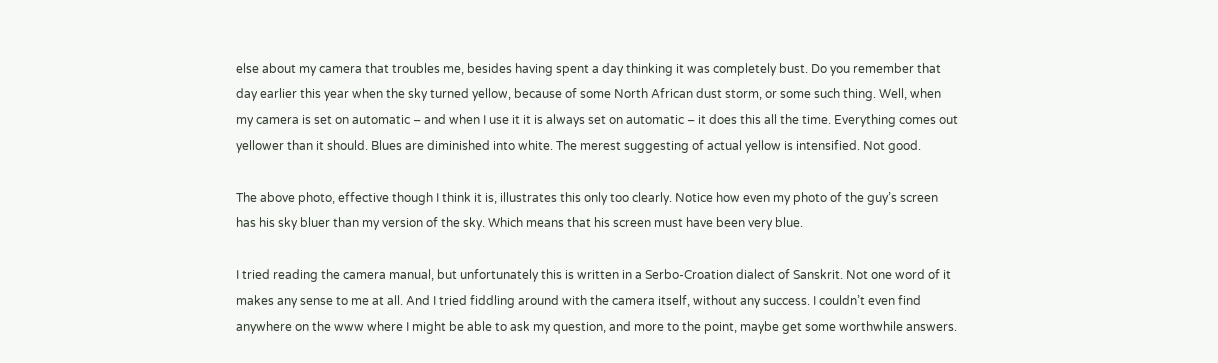else about my camera that troubles me, besides having spent a day thinking it was completely bust. Do you remember that day earlier this year when the sky turned yellow, because of some North African dust storm, or some such thing. Well, when my camera is set on automatic – and when I use it it is always set on automatic – it does this all the time. Everything comes out yellower than it should. Blues are diminished into white. The merest suggesting of actual yellow is intensified. Not good.

The above photo, effective though I think it is, illustrates this only too clearly. Notice how even my photo of the guy’s screen has his sky bluer than my version of the sky. Which means that his screen must have been very blue.

I tried reading the camera manual, but unfortunately this is written in a Serbo-Croation dialect of Sanskrit. Not one word of it makes any sense to me at all. And I tried fiddling around with the camera itself, without any success. I couldn’t even find anywhere on the www where I might be able to ask my question, and more to the point, maybe get some worthwhile answers.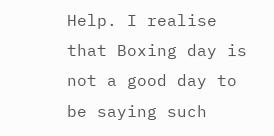Help. I realise that Boxing day is not a good day to be saying such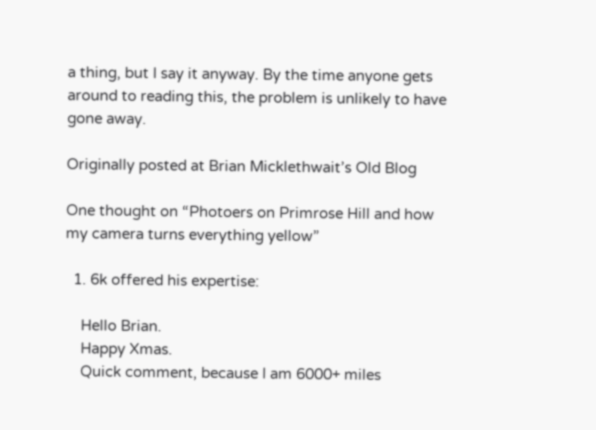a thing, but I say it anyway. By the time anyone gets around to reading this, the problem is unlikely to have gone away.

Originally posted at Brian Micklethwait’s Old Blog

One thought on “Photoers on Primrose Hill and how my camera turns everything yellow”

  1. 6k offered his expertise:

    Hello Brian.
    Happy Xmas.
    Quick comment, because I am 6000+ miles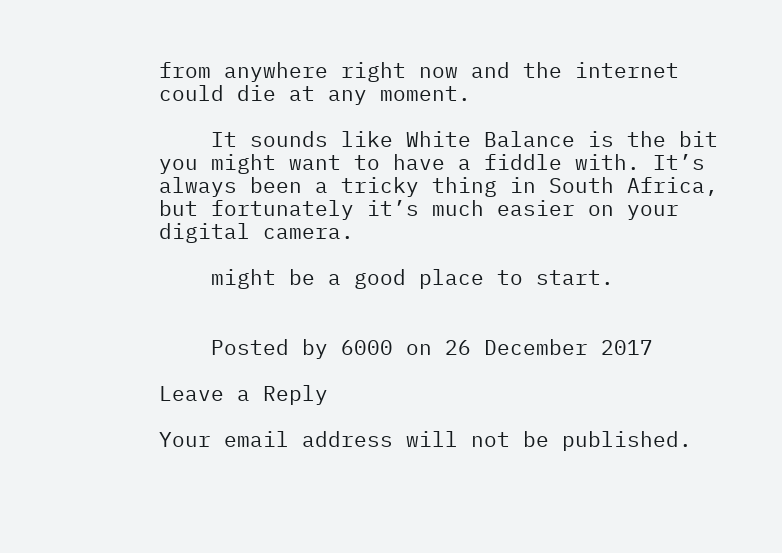from anywhere right now and the internet could die at any moment.

    It sounds like White Balance is the bit you might want to have a fiddle with. It’s always been a tricky thing in South Africa, but fortunately it’s much easier on your digital camera.

    might be a good place to start.


    Posted by 6000 on 26 December 2017

Leave a Reply

Your email address will not be published.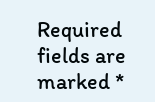Required fields are marked *